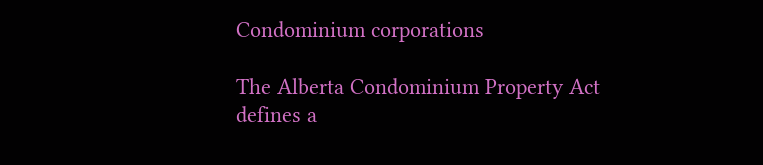Condominium corporations

The Alberta Condominium Property Act defines a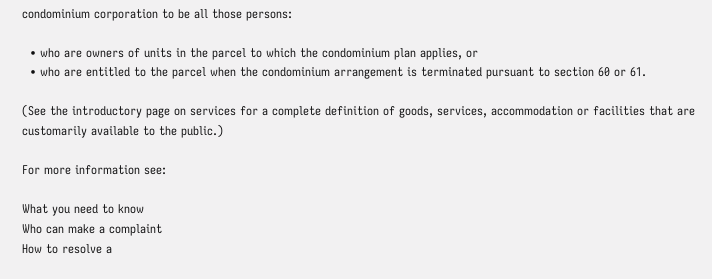condominium corporation to be all those persons:

  • who are owners of units in the parcel to which the condominium plan applies, or
  • who are entitled to the parcel when the condominium arrangement is terminated pursuant to section 60 or 61.

(See the introductory page on services for a complete definition of goods, services, accommodation or facilities that are customarily available to the public.)

For more information see:

What you need to know
Who can make a complaint
How to resolve a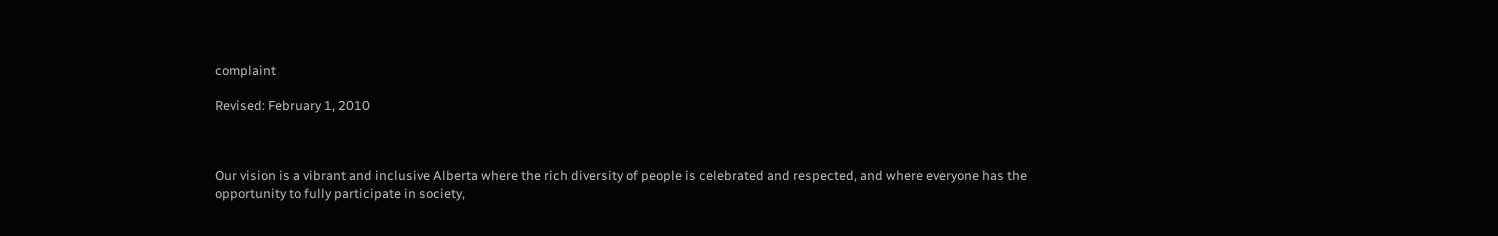complaint

Revised: February 1, 2010



Our vision is a vibrant and inclusive Alberta where the rich diversity of people is celebrated and respected, and where everyone has the opportunity to fully participate in society,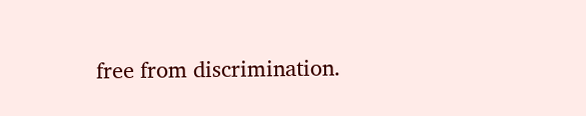free from discrimination.